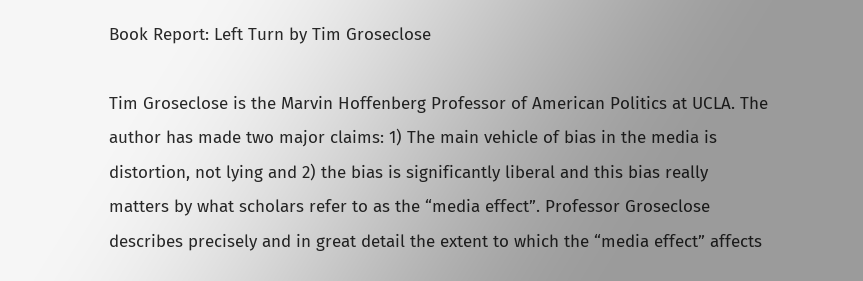Book Report: Left Turn by Tim Groseclose

Tim Groseclose is the Marvin Hoffenberg Professor of American Politics at UCLA. The author has made two major claims: 1) The main vehicle of bias in the media is distortion, not lying and 2) the bias is significantly liberal and this bias really matters by what scholars refer to as the “media effect”. Professor Groseclose describes precisely and in great detail the extent to which the “media effect” affects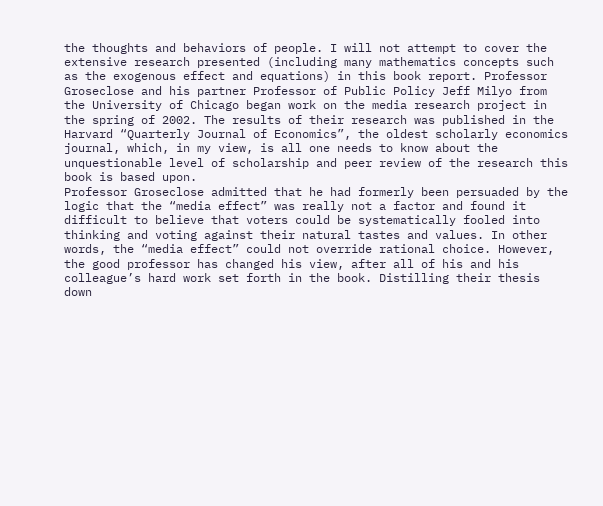the thoughts and behaviors of people. I will not attempt to cover the extensive research presented (including many mathematics concepts such as the exogenous effect and equations) in this book report. Professor Groseclose and his partner Professor of Public Policy Jeff Milyo from the University of Chicago began work on the media research project in the spring of 2002. The results of their research was published in the Harvard “Quarterly Journal of Economics”, the oldest scholarly economics journal, which, in my view, is all one needs to know about the unquestionable level of scholarship and peer review of the research this book is based upon.
Professor Groseclose admitted that he had formerly been persuaded by the logic that the “media effect” was really not a factor and found it difficult to believe that voters could be systematically fooled into thinking and voting against their natural tastes and values. In other words, the “media effect” could not override rational choice. However, the good professor has changed his view, after all of his and his colleague’s hard work set forth in the book. Distilling their thesis down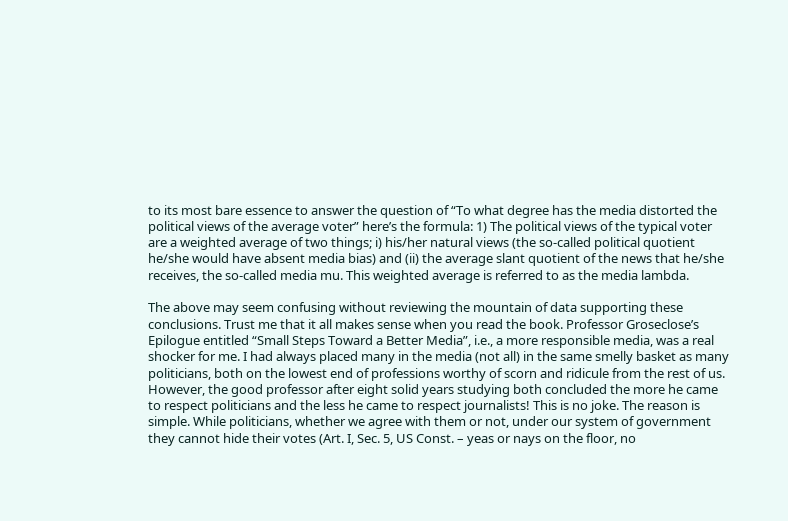to its most bare essence to answer the question of “To what degree has the media distorted the political views of the average voter” here’s the formula: 1) The political views of the typical voter are a weighted average of two things; i) his/her natural views (the so-called political quotient he/she would have absent media bias) and (ii) the average slant quotient of the news that he/she receives, the so-called media mu. This weighted average is referred to as the media lambda.

The above may seem confusing without reviewing the mountain of data supporting these conclusions. Trust me that it all makes sense when you read the book. Professor Groseclose’s Epilogue entitled “Small Steps Toward a Better Media”, i.e., a more responsible media, was a real shocker for me. I had always placed many in the media (not all) in the same smelly basket as many politicians, both on the lowest end of professions worthy of scorn and ridicule from the rest of us. However, the good professor after eight solid years studying both concluded the more he came to respect politicians and the less he came to respect journalists! This is no joke. The reason is simple. While politicians, whether we agree with them or not, under our system of government they cannot hide their votes (Art. I, Sec. 5, US Const. – yeas or nays on the floor, no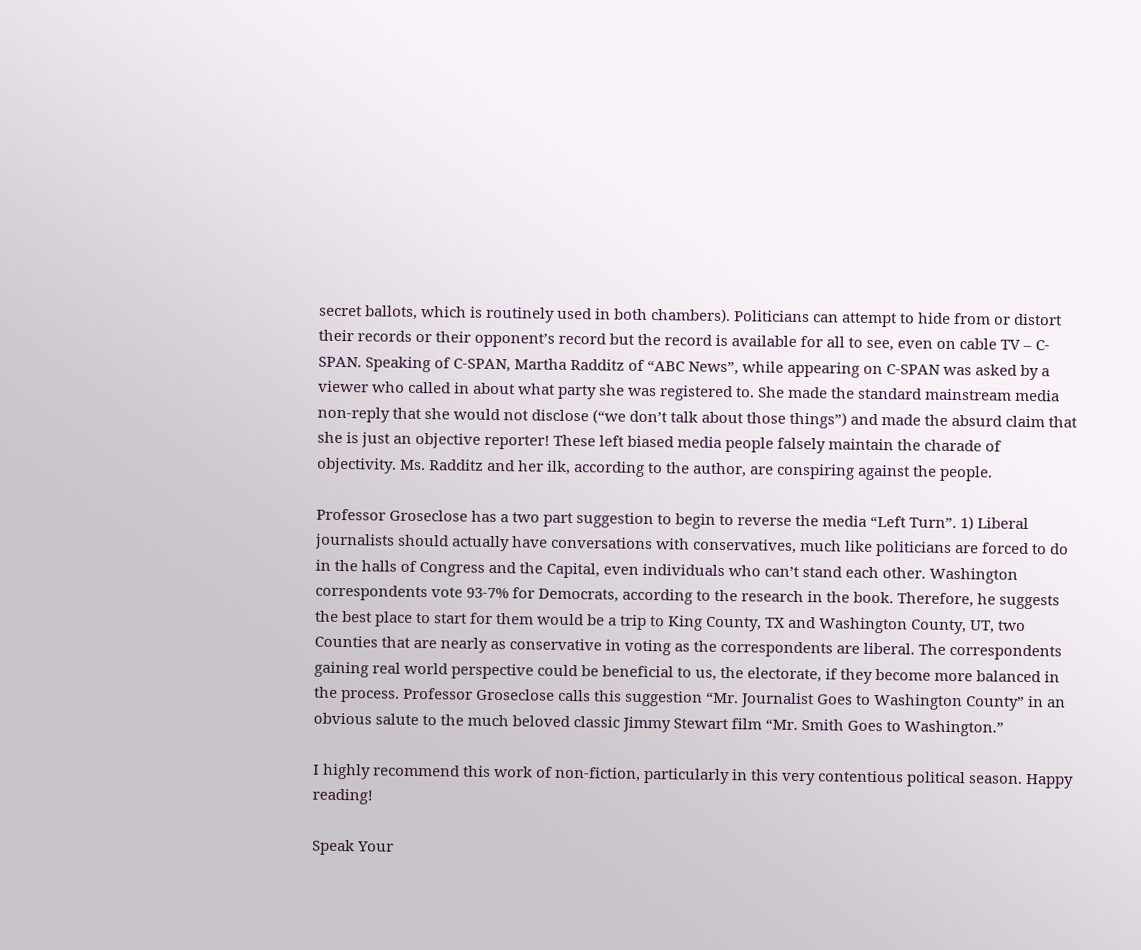secret ballots, which is routinely used in both chambers). Politicians can attempt to hide from or distort their records or their opponent’s record but the record is available for all to see, even on cable TV – C-SPAN. Speaking of C-SPAN, Martha Radditz of “ABC News”, while appearing on C-SPAN was asked by a viewer who called in about what party she was registered to. She made the standard mainstream media non-reply that she would not disclose (“we don’t talk about those things”) and made the absurd claim that she is just an objective reporter! These left biased media people falsely maintain the charade of objectivity. Ms. Radditz and her ilk, according to the author, are conspiring against the people.

Professor Groseclose has a two part suggestion to begin to reverse the media “Left Turn”. 1) Liberal journalists should actually have conversations with conservatives, much like politicians are forced to do in the halls of Congress and the Capital, even individuals who can’t stand each other. Washington correspondents vote 93-7% for Democrats, according to the research in the book. Therefore, he suggests the best place to start for them would be a trip to King County, TX and Washington County, UT, two Counties that are nearly as conservative in voting as the correspondents are liberal. The correspondents gaining real world perspective could be beneficial to us, the electorate, if they become more balanced in the process. Professor Groseclose calls this suggestion “Mr. Journalist Goes to Washington County” in an obvious salute to the much beloved classic Jimmy Stewart film “Mr. Smith Goes to Washington.”

I highly recommend this work of non-fiction, particularly in this very contentious political season. Happy reading!

Speak Your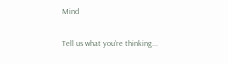Mind

Tell us what you're thinking...